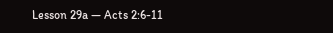Lesson 29a — Acts 2:6-11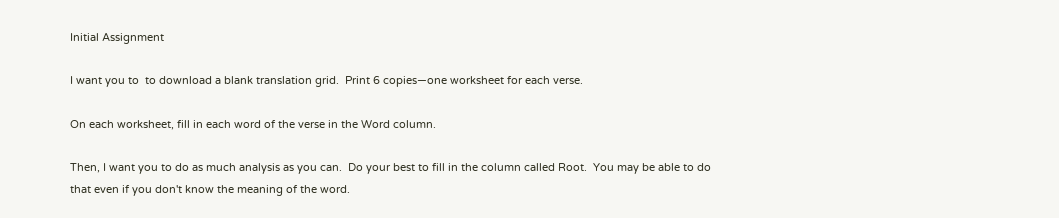Initial Assignment

I want you to  to download a blank translation grid.  Print 6 copies—one worksheet for each verse.

On each worksheet, fill in each word of the verse in the Word column.

Then, I want you to do as much analysis as you can.  Do your best to fill in the column called Root.  You may be able to do that even if you don't know the meaning of the word.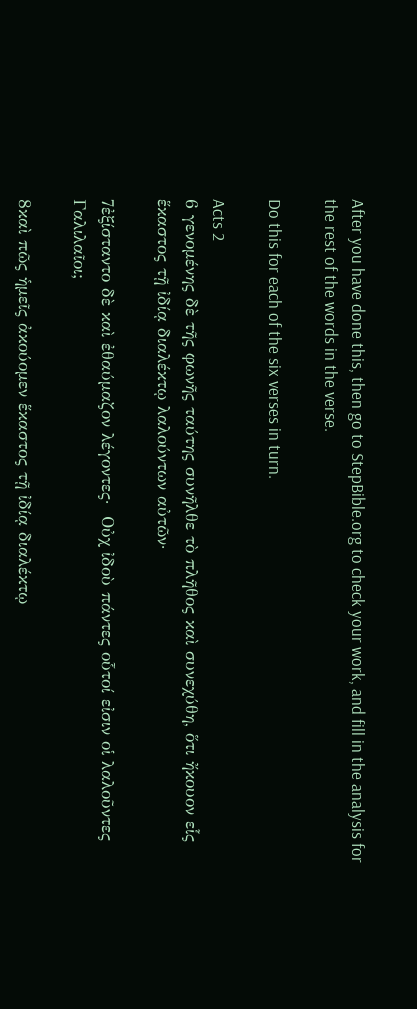After you have done this, then go to StepBible.org to check your work, and fill in the analysis for the rest of the words in the verse.

Do this for each of the six verses in turn.

Acts 2
6 γενομένης δὲ τῆς φωνῆς ταύτης συνῆλθε τὸ πλῆθος καὶ συνεχύθη, ὅτι ἤκουον εἷς ἕκαστος τῇ ἰδίᾳ διαλέκτῳ λαλούντων αὐτῶν·

7ἐξίσταντο δὲ καὶ ἐθαύμαζον λέγοντες·  Οὐχ ἰδοὺ πάντες οὗτοί εἰσιν οἱ λαλοῦντες Γαλιλαῖοι;

8καὶ πῶς ἡμεῖς ἀκούομεν ἕκαστος τῇ ἰδίᾳ διαλέκτῳ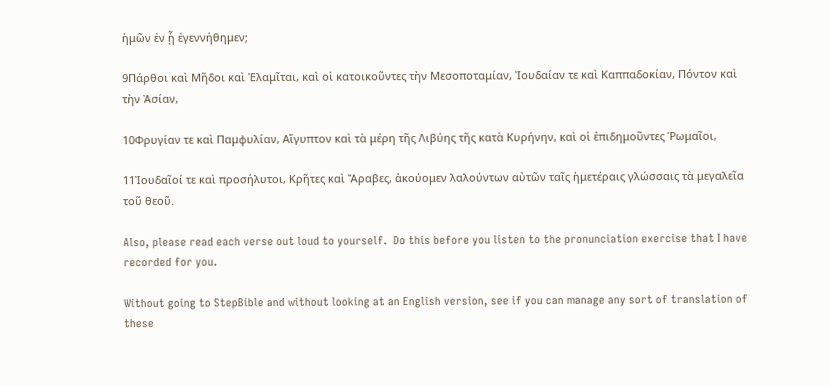ἡμῶν ἐν ᾗ ἐγεννήθημεν;

9Πάρθοι καὶ Μῆδοι καὶ Ἐλαμῖται, καὶ οἱ κατοικοῦντες τὴν Μεσοποταμίαν, Ἰουδαίαν τε καὶ Καππαδοκίαν, Πόντον καὶ τὴν Ἀσίαν,

10Φρυγίαν τε καὶ Παμφυλίαν, Αἴγυπτον καὶ τὰ μέρη τῆς Λιβύης τῆς κατὰ Κυρήνην, καὶ οἱ ἐπιδημοῦντες Ῥωμαῖοι,

11Ἰουδαῖοί τε καὶ προσήλυτοι, Κρῆτες καὶ Ἄραβες, ἀκούομεν λαλούντων αὐτῶν ταῖς ἡμετέραις γλώσσαις τὰ μεγαλεῖα τοῦ θεοῦ.

Also, please read each verse out loud to yourself.  Do this before you listen to the pronunciation exercise that I have recorded for you.

Without going to StepBible and without looking at an English version, see if you can manage any sort of translation of these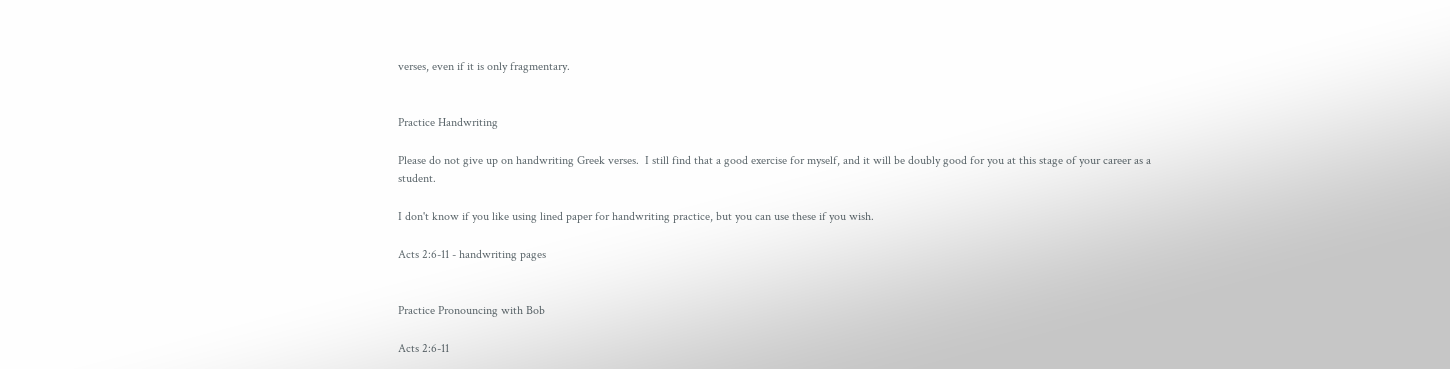verses, even if it is only fragmentary.


Practice Handwriting

Please do not give up on handwriting Greek verses.  I still find that a good exercise for myself, and it will be doubly good for you at this stage of your career as a student.

I don't know if you like using lined paper for handwriting practice, but you can use these if you wish.

Acts 2:6-11 - handwriting pages


Practice Pronouncing with Bob

Acts 2:6-11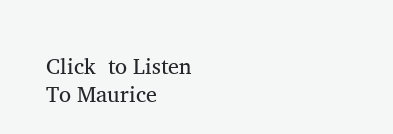Click  to Listen To Maurice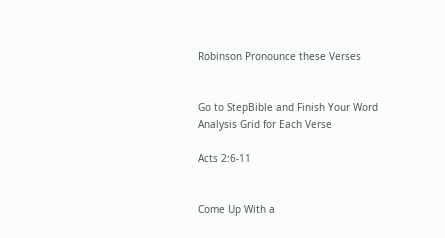Robinson Pronounce these Verses


Go to StepBible and Finish Your Word Analysis Grid for Each Verse

Acts 2:6-11


Come Up With a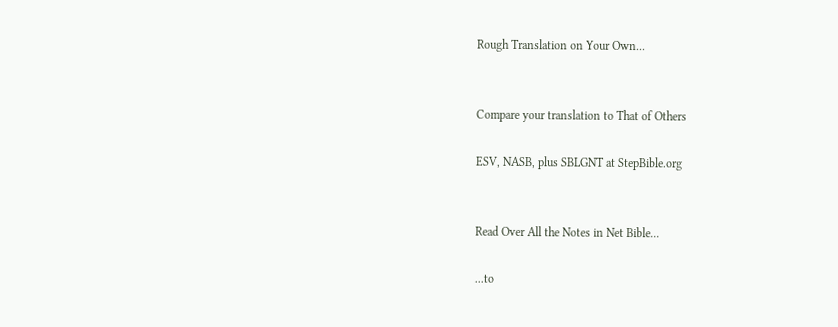Rough Translation on Your Own...


Compare your translation to That of Others

ESV, NASB, plus SBLGNT at StepBible.org


Read Over All the Notes in Net Bible...

...to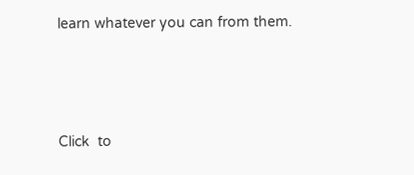learn whatever you can from them.



Click  to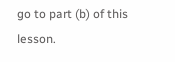go to part (b) of this lesson.